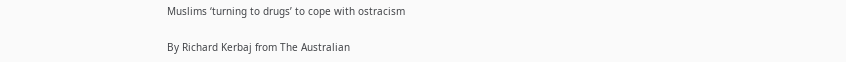Muslims ‘turning to drugs’ to cope with ostracism

By Richard Kerbaj from The Australian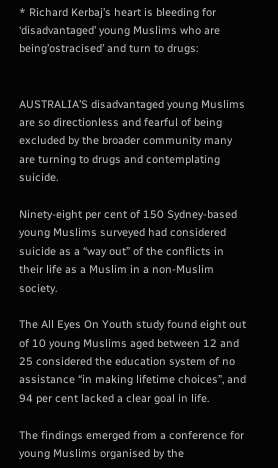* Richard Kerbaj’s heart is bleeding for ‘disadvantaged’ young Muslims who are being’ostracised’ and turn to drugs:


AUSTRALIA’S disadvantaged young Muslims are so directionless and fearful of being excluded by the broader community many are turning to drugs and contemplating suicide.

Ninety-eight per cent of 150 Sydney-based young Muslims surveyed had considered suicide as a “way out” of the conflicts in their life as a Muslim in a non-Muslim society.

The All Eyes On Youth study found eight out of 10 young Muslims aged between 12 and 25 considered the education system of no assistance “in making lifetime choices”, and 94 per cent lacked a clear goal in life.

The findings emerged from a conference for young Muslims organised by the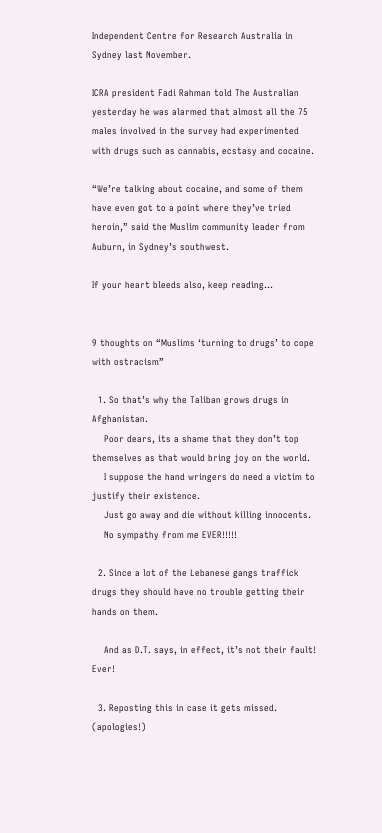Independent Centre for Research Australia in Sydney last November.

ICRA president Fadi Rahman told The Australian yesterday he was alarmed that almost all the 75 males involved in the survey had experimented with drugs such as cannabis, ecstasy and cocaine.

“We’re talking about cocaine, and some of them have even got to a point where they’ve tried heroin,” said the Muslim community leader from Auburn, in Sydney’s southwest.

If your heart bleeds also, keep reading…


9 thoughts on “Muslims ‘turning to drugs’ to cope with ostracism”

  1. So that’s why the Taliban grows drugs in Afghanistan.
    Poor dears, its a shame that they don’t top themselves as that would bring joy on the world.
    I suppose the hand wringers do need a victim to justify their existence.
    Just go away and die without killing innocents.
    No sympathy from me EVER!!!!!

  2. Since a lot of the Lebanese gangs traffick drugs they should have no trouble getting their hands on them.

    And as D.T. says, in effect, it’s not their fault! Ever!

  3. Reposting this in case it gets missed. (apologies!)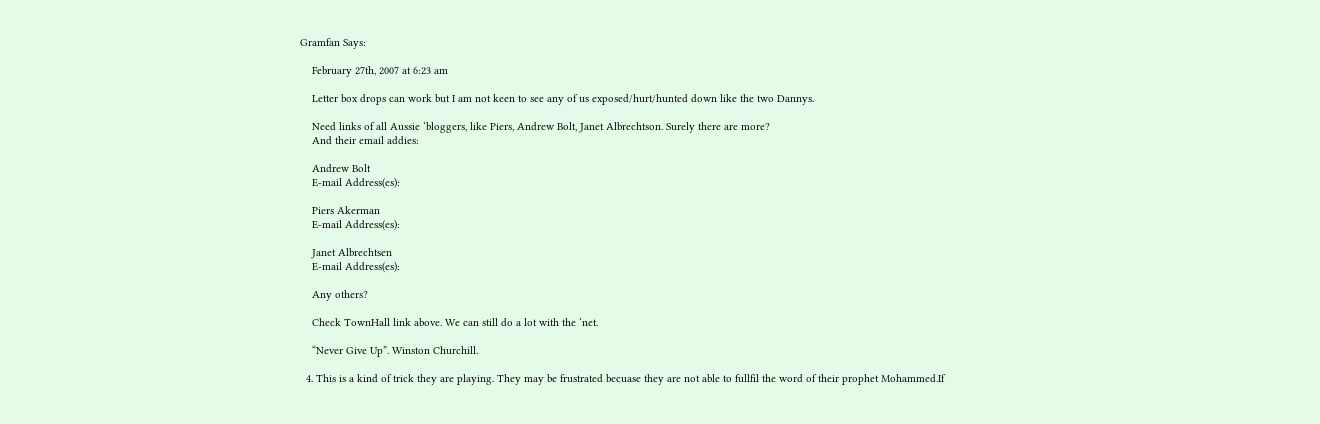Gramfan Says:

    February 27th, 2007 at 6:23 am

    Letter box drops can work but I am not keen to see any of us exposed/hurt/hunted down like the two Dannys.

    Need links of all Aussie ‘bloggers, like Piers, Andrew Bolt, Janet Albrechtson. Surely there are more?
    And their email addies:

    Andrew Bolt
    E-mail Address(es):

    Piers Akerman
    E-mail Address(es):

    Janet Albrechtsen
    E-mail Address(es):

    Any others?

    Check TownHall link above. We can still do a lot with the ‘net.

    “Never Give Up”. Winston Churchill.

  4. This is a kind of trick they are playing. They may be frustrated becuase they are not able to fullfil the word of their prophet Mohammed.If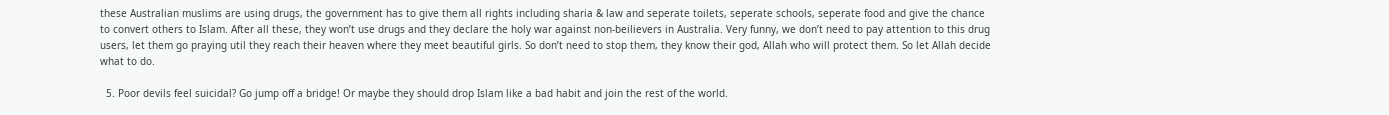these Australian muslims are using drugs, the government has to give them all rights including sharia & law and seperate toilets, seperate schools, seperate food and give the chance to convert others to Islam. After all these, they won’t use drugs and they declare the holy war against non-beilievers in Australia. Very funny, we don’t need to pay attention to this drug users, let them go praying util they reach their heaven where they meet beautiful girls. So don’t need to stop them, they know their god, Allah who will protect them. So let Allah decide what to do.

  5. Poor devils feel suicidal? Go jump off a bridge! Or maybe they should drop Islam like a bad habit and join the rest of the world.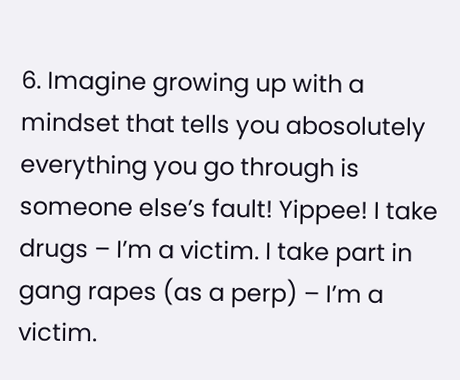6. Imagine growing up with a mindset that tells you abosolutely everything you go through is someone else’s fault! Yippee! I take drugs – I’m a victim. I take part in gang rapes (as a perp) – I’m a victim.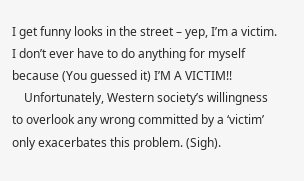I get funny looks in the street – yep, I’m a victim. I don’t ever have to do anything for myself because (You guessed it) I’M A VICTIM!!
    Unfortunately, Western society’s willingness to overlook any wrong committed by a ‘victim’ only exacerbates this problem. (Sigh).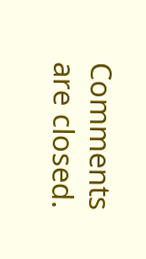Comments are closed.